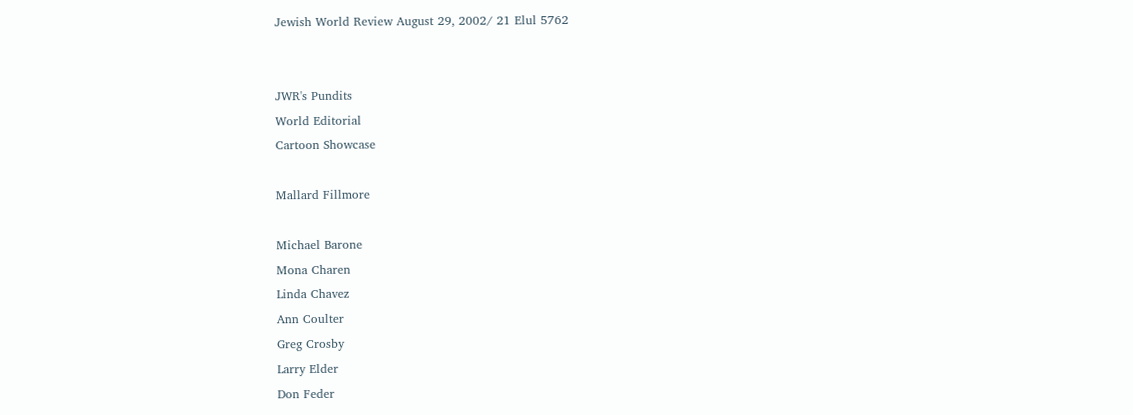Jewish World Review August 29, 2002/ 21 Elul 5762


JWR's Pundits
World Editorial
Cartoon Showcase

Mallard Fillmore

Michael Barone
Mona Charen
Linda Chavez
Ann Coulter
Greg Crosby
Larry Elder
Don Feder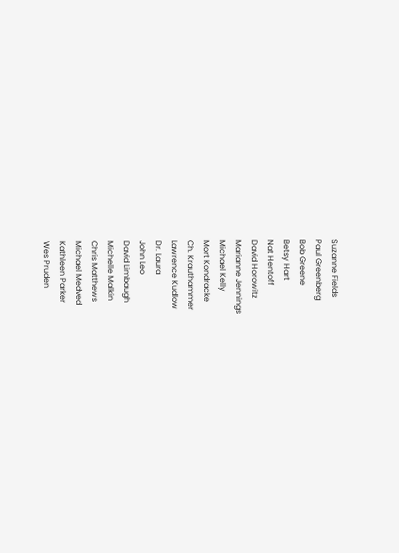Suzanne Fields
Paul Greenberg
Bob Greene
Betsy Hart
Nat Hentoff
David Horowitz
Marianne Jennings
Michael Kelly
Mort Kondracke
Ch. Krauthammer
Lawrence Kudlow
Dr. Laura
John Leo
David Limbaugh
Michelle Malkin
Chris Matthews
Michael Medved
Kathleen Parker
Wes Pruden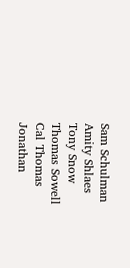Sam Schulman
Amity Shlaes
Tony Snow
Thomas Sowell
Cal Thomas
Jonathan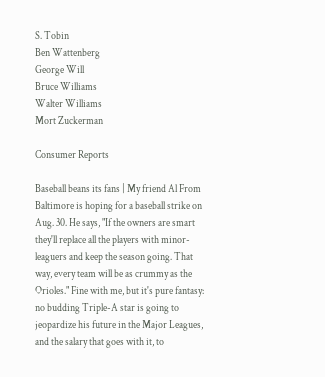S. Tobin
Ben Wattenberg
George Will
Bruce Williams
Walter Williams
Mort Zuckerman

Consumer Reports

Baseball beans its fans | My friend Al From Baltimore is hoping for a baseball strike on Aug. 30. He says, "If the owners are smart they'll replace all the players with minor-leaguers and keep the season going. That way, every team will be as crummy as the Orioles." Fine with me, but it's pure fantasy: no budding Triple-A star is going to jeopardize his future in the Major Leagues, and the salary that goes with it, to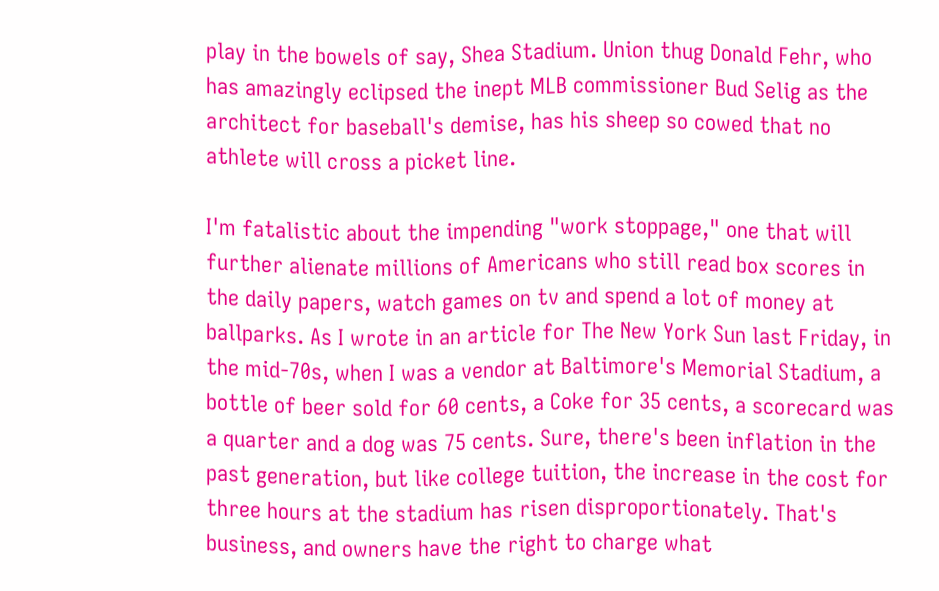play in the bowels of say, Shea Stadium. Union thug Donald Fehr, who has amazingly eclipsed the inept MLB commissioner Bud Selig as the architect for baseball's demise, has his sheep so cowed that no athlete will cross a picket line.

I'm fatalistic about the impending "work stoppage," one that will further alienate millions of Americans who still read box scores in the daily papers, watch games on tv and spend a lot of money at ballparks. As I wrote in an article for The New York Sun last Friday, in the mid-70s, when I was a vendor at Baltimore's Memorial Stadium, a bottle of beer sold for 60 cents, a Coke for 35 cents, a scorecard was a quarter and a dog was 75 cents. Sure, there's been inflation in the past generation, but like college tuition, the increase in the cost for three hours at the stadium has risen disproportionately. That's business, and owners have the right to charge what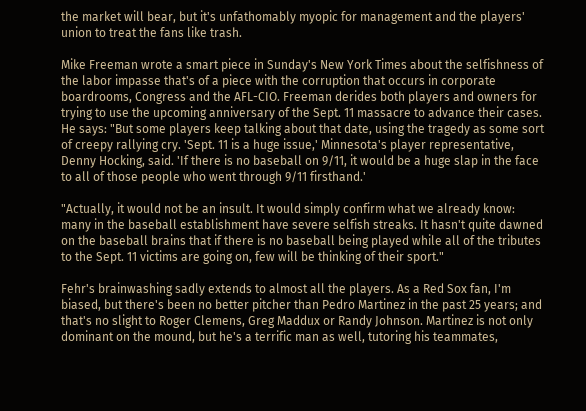the market will bear, but it's unfathomably myopic for management and the players' union to treat the fans like trash.

Mike Freeman wrote a smart piece in Sunday's New York Times about the selfishness of the labor impasse that's of a piece with the corruption that occurs in corporate boardrooms, Congress and the AFL-CIO. Freeman derides both players and owners for trying to use the upcoming anniversary of the Sept. 11 massacre to advance their cases. He says: "But some players keep talking about that date, using the tragedy as some sort of creepy rallying cry. 'Sept. 11 is a huge issue,' Minnesota's player representative, Denny Hocking, said. 'If there is no baseball on 9/11, it would be a huge slap in the face to all of those people who went through 9/11 firsthand.'

"Actually, it would not be an insult. It would simply confirm what we already know: many in the baseball establishment have severe selfish streaks. It hasn't quite dawned on the baseball brains that if there is no baseball being played while all of the tributes to the Sept. 11 victims are going on, few will be thinking of their sport."

Fehr's brainwashing sadly extends to almost all the players. As a Red Sox fan, I'm biased, but there's been no better pitcher than Pedro Martinez in the past 25 years; and that's no slight to Roger Clemens, Greg Maddux or Randy Johnson. Martinez is not only dominant on the mound, but he's a terrific man as well, tutoring his teammates,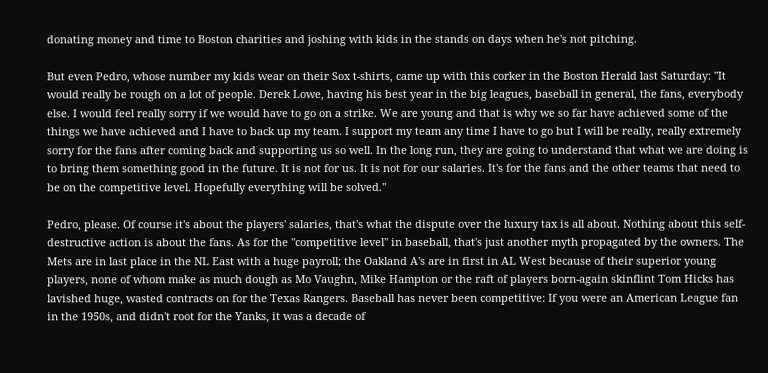donating money and time to Boston charities and joshing with kids in the stands on days when he's not pitching.

But even Pedro, whose number my kids wear on their Sox t-shirts, came up with this corker in the Boston Herald last Saturday: "It would really be rough on a lot of people. Derek Lowe, having his best year in the big leagues, baseball in general, the fans, everybody else. I would feel really sorry if we would have to go on a strike. We are young and that is why we so far have achieved some of the things we have achieved and I have to back up my team. I support my team any time I have to go but I will be really, really extremely sorry for the fans after coming back and supporting us so well. In the long run, they are going to understand that what we are doing is to bring them something good in the future. It is not for us. It is not for our salaries. It's for the fans and the other teams that need to be on the competitive level. Hopefully everything will be solved."

Pedro, please. Of course it's about the players' salaries, that's what the dispute over the luxury tax is all about. Nothing about this self-destructive action is about the fans. As for the "competitive level" in baseball, that's just another myth propagated by the owners. The Mets are in last place in the NL East with a huge payroll; the Oakland A's are in first in AL West because of their superior young players, none of whom make as much dough as Mo Vaughn, Mike Hampton or the raft of players born-again skinflint Tom Hicks has lavished huge, wasted contracts on for the Texas Rangers. Baseball has never been competitive: If you were an American League fan in the 1950s, and didn't root for the Yanks, it was a decade of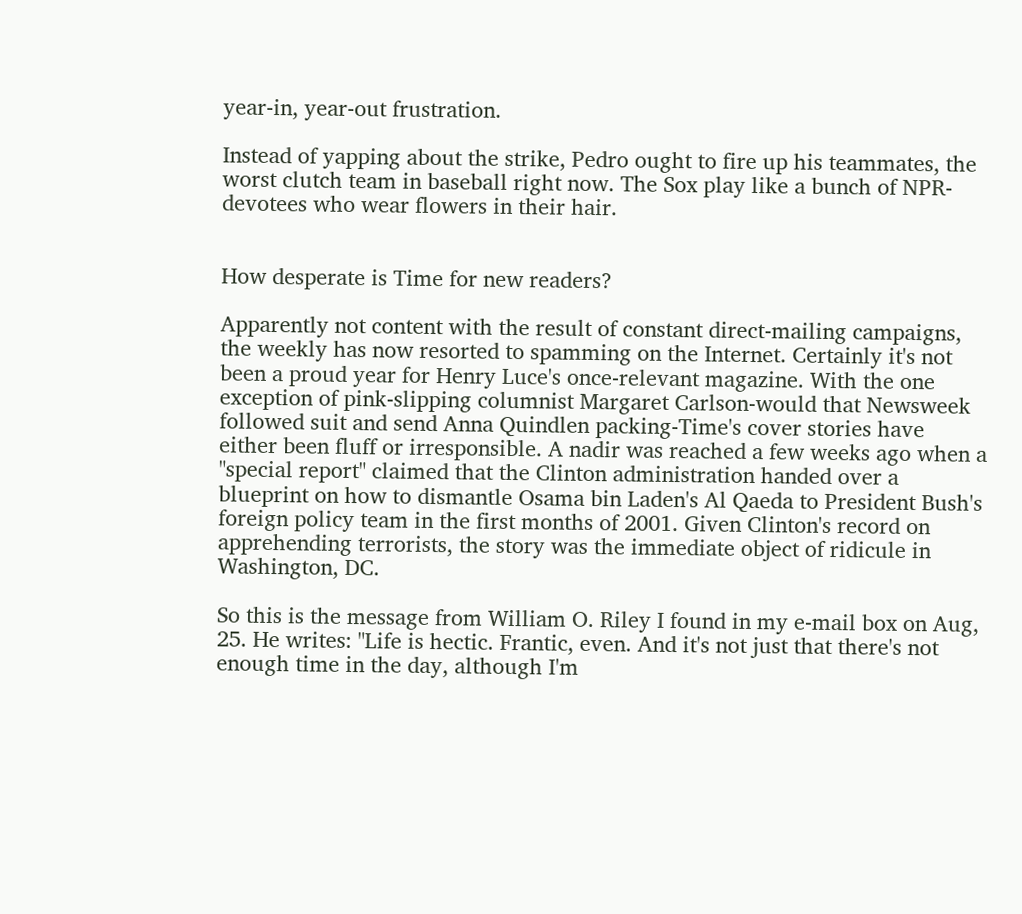year-in, year-out frustration.

Instead of yapping about the strike, Pedro ought to fire up his teammates, the worst clutch team in baseball right now. The Sox play like a bunch of NPR-devotees who wear flowers in their hair.


How desperate is Time for new readers?

Apparently not content with the result of constant direct-mailing campaigns, the weekly has now resorted to spamming on the Internet. Certainly it's not been a proud year for Henry Luce's once-relevant magazine. With the one exception of pink-slipping columnist Margaret Carlson-would that Newsweek followed suit and send Anna Quindlen packing-Time's cover stories have either been fluff or irresponsible. A nadir was reached a few weeks ago when a "special report" claimed that the Clinton administration handed over a blueprint on how to dismantle Osama bin Laden's Al Qaeda to President Bush's foreign policy team in the first months of 2001. Given Clinton's record on apprehending terrorists, the story was the immediate object of ridicule in Washington, DC.

So this is the message from William O. Riley I found in my e-mail box on Aug, 25. He writes: "Life is hectic. Frantic, even. And it's not just that there's not enough time in the day, although I'm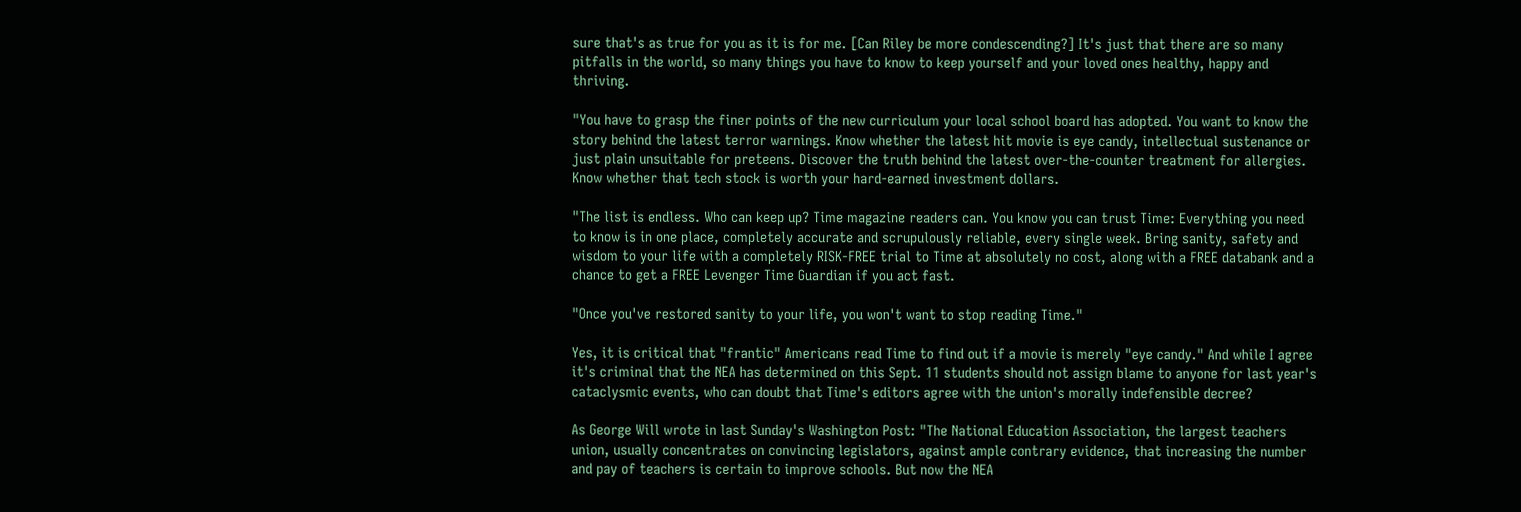sure that's as true for you as it is for me. [Can Riley be more condescending?] It's just that there are so many pitfalls in the world, so many things you have to know to keep yourself and your loved ones healthy, happy and thriving.

"You have to grasp the finer points of the new curriculum your local school board has adopted. You want to know the story behind the latest terror warnings. Know whether the latest hit movie is eye candy, intellectual sustenance or just plain unsuitable for preteens. Discover the truth behind the latest over-the-counter treatment for allergies. Know whether that tech stock is worth your hard-earned investment dollars.

"The list is endless. Who can keep up? Time magazine readers can. You know you can trust Time: Everything you need to know is in one place, completely accurate and scrupulously reliable, every single week. Bring sanity, safety and wisdom to your life with a completely RISK-FREE trial to Time at absolutely no cost, along with a FREE databank and a chance to get a FREE Levenger Time Guardian if you act fast.

"Once you've restored sanity to your life, you won't want to stop reading Time."

Yes, it is critical that "frantic" Americans read Time to find out if a movie is merely "eye candy." And while I agree it's criminal that the NEA has determined on this Sept. 11 students should not assign blame to anyone for last year's cataclysmic events, who can doubt that Time's editors agree with the union's morally indefensible decree?

As George Will wrote in last Sunday's Washington Post: "The National Education Association, the largest teachers union, usually concentrates on convincing legislators, against ample contrary evidence, that increasing the number and pay of teachers is certain to improve schools. But now the NEA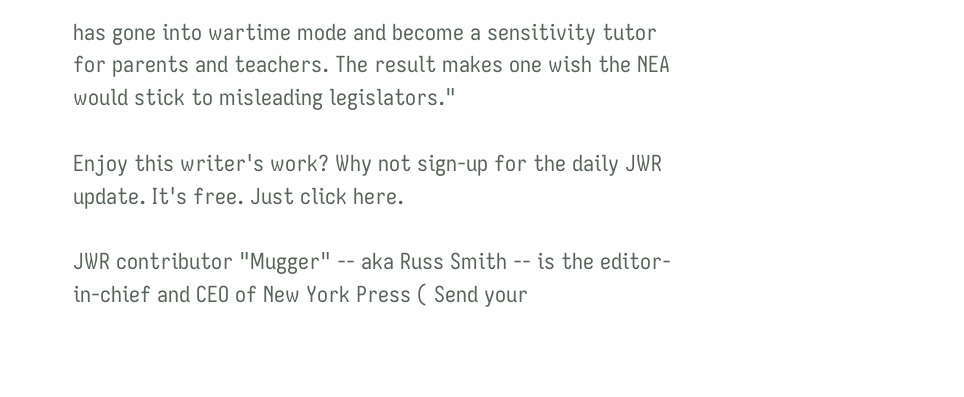has gone into wartime mode and become a sensitivity tutor for parents and teachers. The result makes one wish the NEA would stick to misleading legislators."

Enjoy this writer's work? Why not sign-up for the daily JWR update. It's free. Just click here.

JWR contributor "Mugger" -- aka Russ Smith -- is the editor-in-chief and CEO of New York Press ( Send your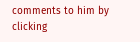comments to him by clicking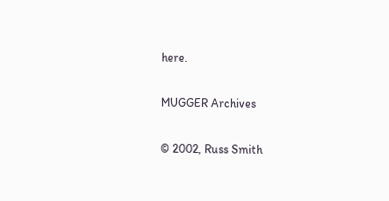here.

MUGGER Archives

© 2002, Russ Smith